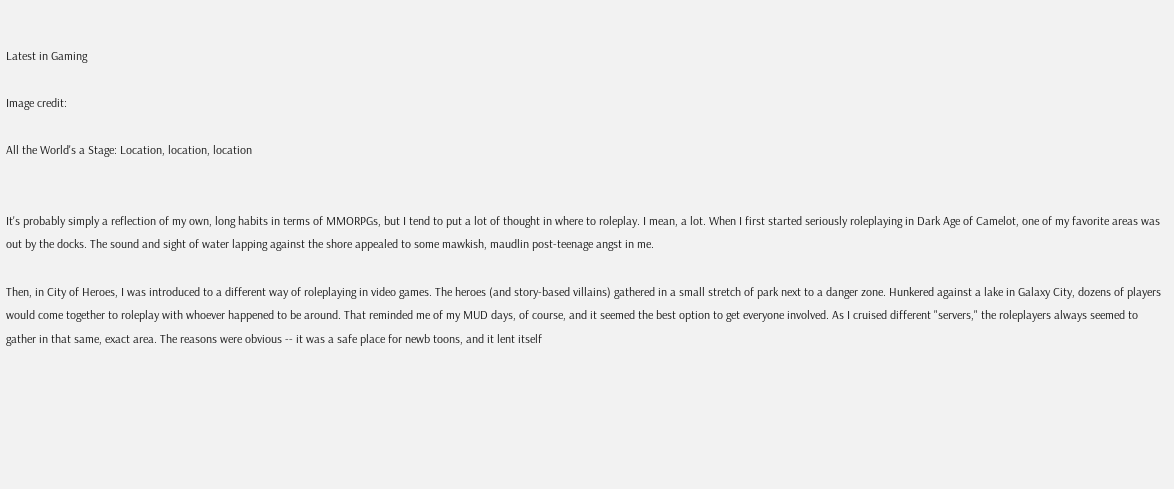Latest in Gaming

Image credit:

All the World's a Stage: Location, location, location


It's probably simply a reflection of my own, long habits in terms of MMORPGs, but I tend to put a lot of thought in where to roleplay. I mean, a lot. When I first started seriously roleplaying in Dark Age of Camelot, one of my favorite areas was out by the docks. The sound and sight of water lapping against the shore appealed to some mawkish, maudlin post-teenage angst in me.

Then, in City of Heroes, I was introduced to a different way of roleplaying in video games. The heroes (and story-based villains) gathered in a small stretch of park next to a danger zone. Hunkered against a lake in Galaxy City, dozens of players would come together to roleplay with whoever happened to be around. That reminded me of my MUD days, of course, and it seemed the best option to get everyone involved. As I cruised different "servers," the roleplayers always seemed to gather in that same, exact area. The reasons were obvious -- it was a safe place for newb toons, and it lent itself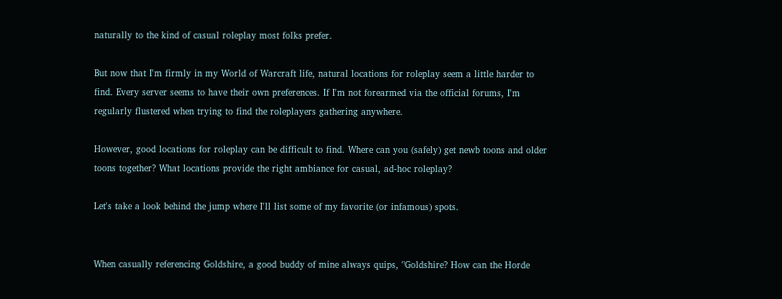naturally to the kind of casual roleplay most folks prefer.

But now that I'm firmly in my World of Warcraft life, natural locations for roleplay seem a little harder to find. Every server seems to have their own preferences. If I'm not forearmed via the official forums, I'm regularly flustered when trying to find the roleplayers gathering anywhere.

However, good locations for roleplay can be difficult to find. Where can you (safely) get newb toons and older toons together? What locations provide the right ambiance for casual, ad-hoc roleplay?

Let's take a look behind the jump where I'll list some of my favorite (or infamous) spots.


When casually referencing Goldshire, a good buddy of mine always quips, "Goldshire? How can the Horde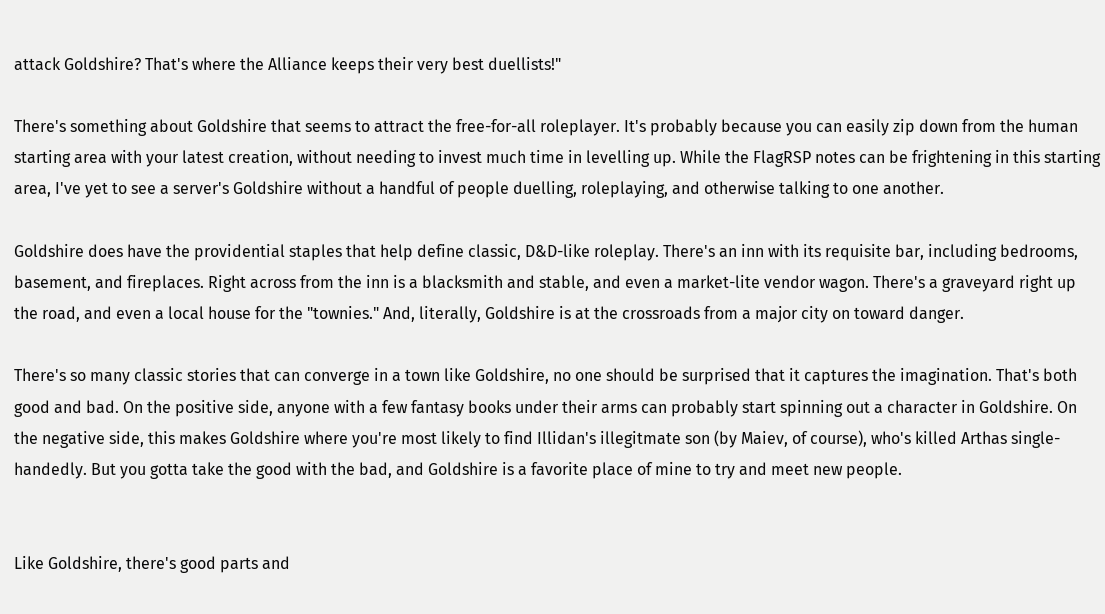attack Goldshire? That's where the Alliance keeps their very best duellists!"

There's something about Goldshire that seems to attract the free-for-all roleplayer. It's probably because you can easily zip down from the human starting area with your latest creation, without needing to invest much time in levelling up. While the FlagRSP notes can be frightening in this starting area, I've yet to see a server's Goldshire without a handful of people duelling, roleplaying, and otherwise talking to one another.

Goldshire does have the providential staples that help define classic, D&D-like roleplay. There's an inn with its requisite bar, including bedrooms, basement, and fireplaces. Right across from the inn is a blacksmith and stable, and even a market-lite vendor wagon. There's a graveyard right up the road, and even a local house for the "townies." And, literally, Goldshire is at the crossroads from a major city on toward danger.

There's so many classic stories that can converge in a town like Goldshire, no one should be surprised that it captures the imagination. That's both good and bad. On the positive side, anyone with a few fantasy books under their arms can probably start spinning out a character in Goldshire. On the negative side, this makes Goldshire where you're most likely to find Illidan's illegitmate son (by Maiev, of course), who's killed Arthas single-handedly. But you gotta take the good with the bad, and Goldshire is a favorite place of mine to try and meet new people.


Like Goldshire, there's good parts and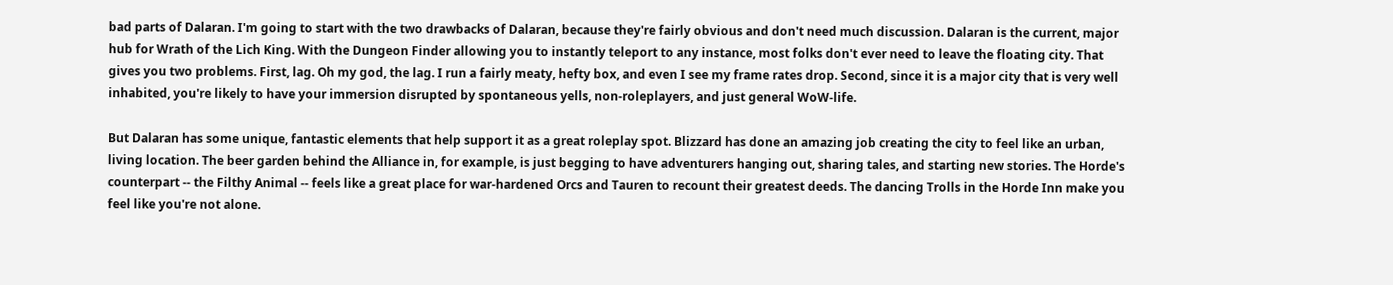bad parts of Dalaran. I'm going to start with the two drawbacks of Dalaran, because they're fairly obvious and don't need much discussion. Dalaran is the current, major hub for Wrath of the Lich King. With the Dungeon Finder allowing you to instantly teleport to any instance, most folks don't ever need to leave the floating city. That gives you two problems. First, lag. Oh my god, the lag. I run a fairly meaty, hefty box, and even I see my frame rates drop. Second, since it is a major city that is very well inhabited, you're likely to have your immersion disrupted by spontaneous yells, non-roleplayers, and just general WoW-life.

But Dalaran has some unique, fantastic elements that help support it as a great roleplay spot. Blizzard has done an amazing job creating the city to feel like an urban, living location. The beer garden behind the Alliance in, for example, is just begging to have adventurers hanging out, sharing tales, and starting new stories. The Horde's counterpart -- the Filthy Animal -- feels like a great place for war-hardened Orcs and Tauren to recount their greatest deeds. The dancing Trolls in the Horde Inn make you feel like you're not alone.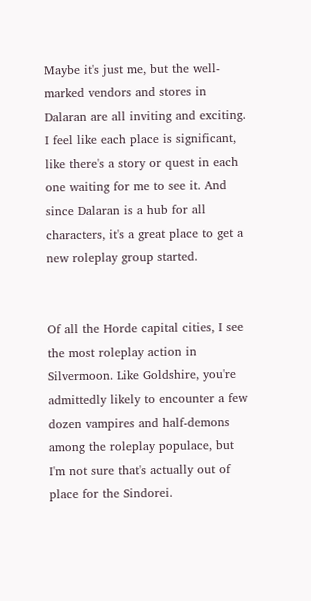Maybe it's just me, but the well-marked vendors and stores in Dalaran are all inviting and exciting. I feel like each place is significant, like there's a story or quest in each one waiting for me to see it. And since Dalaran is a hub for all characters, it's a great place to get a new roleplay group started.


Of all the Horde capital cities, I see the most roleplay action in Silvermoon. Like Goldshire, you're admittedly likely to encounter a few dozen vampires and half-demons among the roleplay populace, but I'm not sure that's actually out of place for the Sindorei.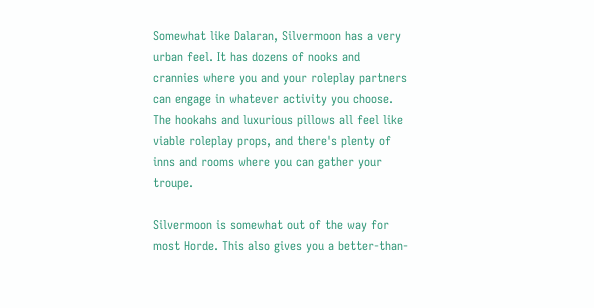Somewhat like Dalaran, Silvermoon has a very urban feel. It has dozens of nooks and crannies where you and your roleplay partners can engage in whatever activity you choose. The hookahs and luxurious pillows all feel like viable roleplay props, and there's plenty of inns and rooms where you can gather your troupe.

Silvermoon is somewhat out of the way for most Horde. This also gives you a better-than-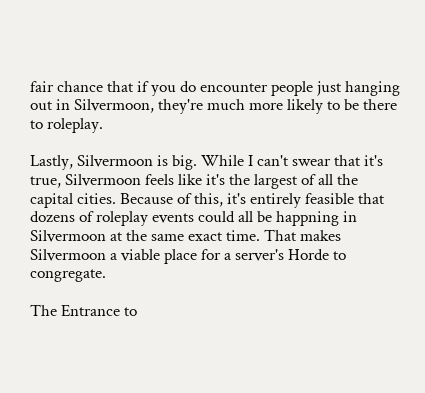fair chance that if you do encounter people just hanging out in Silvermoon, they're much more likely to be there to roleplay.

Lastly, Silvermoon is big. While I can't swear that it's true, Silvermoon feels like it's the largest of all the capital cities. Because of this, it's entirely feasible that dozens of roleplay events could all be happning in Silvermoon at the same exact time. That makes Silvermoon a viable place for a server's Horde to congregate.

The Entrance to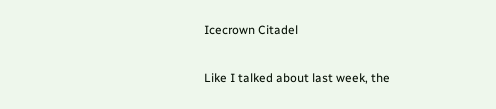Icecrown Citadel

Like I talked about last week, the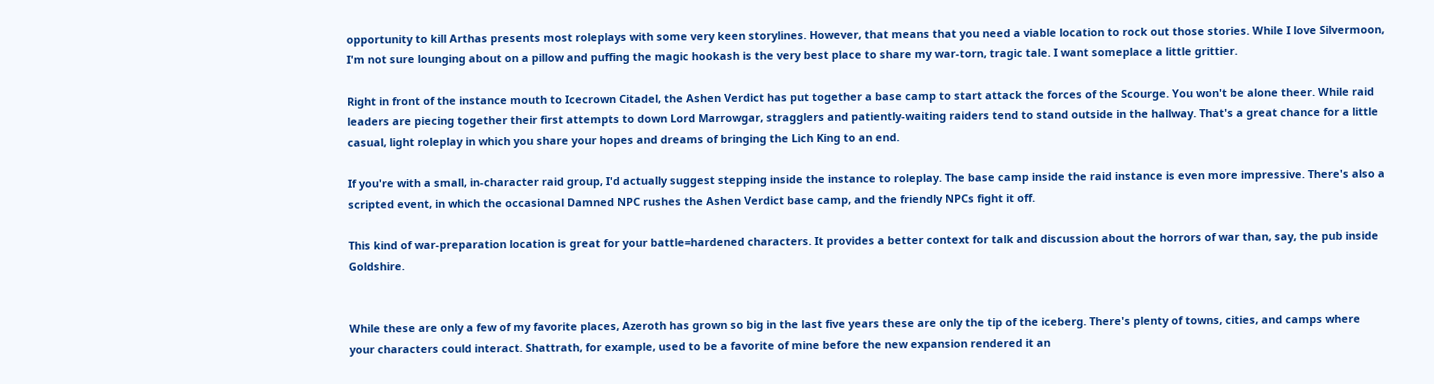opportunity to kill Arthas presents most roleplays with some very keen storylines. However, that means that you need a viable location to rock out those stories. While I love Silvermoon, I'm not sure lounging about on a pillow and puffing the magic hookash is the very best place to share my war-torn, tragic tale. I want someplace a little grittier.

Right in front of the instance mouth to Icecrown Citadel, the Ashen Verdict has put together a base camp to start attack the forces of the Scourge. You won't be alone theer. While raid leaders are piecing together their first attempts to down Lord Marrowgar, stragglers and patiently-waiting raiders tend to stand outside in the hallway. That's a great chance for a little casual, light roleplay in which you share your hopes and dreams of bringing the Lich King to an end.

If you're with a small, in-character raid group, I'd actually suggest stepping inside the instance to roleplay. The base camp inside the raid instance is even more impressive. There's also a scripted event, in which the occasional Damned NPC rushes the Ashen Verdict base camp, and the friendly NPCs fight it off.

This kind of war-preparation location is great for your battle=hardened characters. It provides a better context for talk and discussion about the horrors of war than, say, the pub inside Goldshire.


While these are only a few of my favorite places, Azeroth has grown so big in the last five years these are only the tip of the iceberg. There's plenty of towns, cities, and camps where your characters could interact. Shattrath, for example, used to be a favorite of mine before the new expansion rendered it an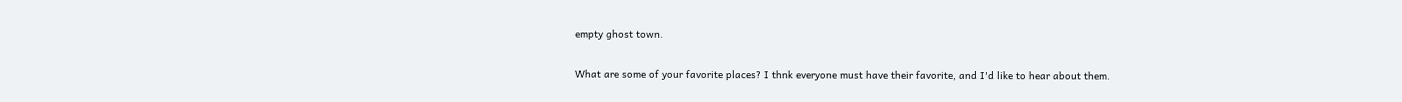empty ghost town.

What are some of your favorite places? I thnk everyone must have their favorite, and I'd like to hear about them.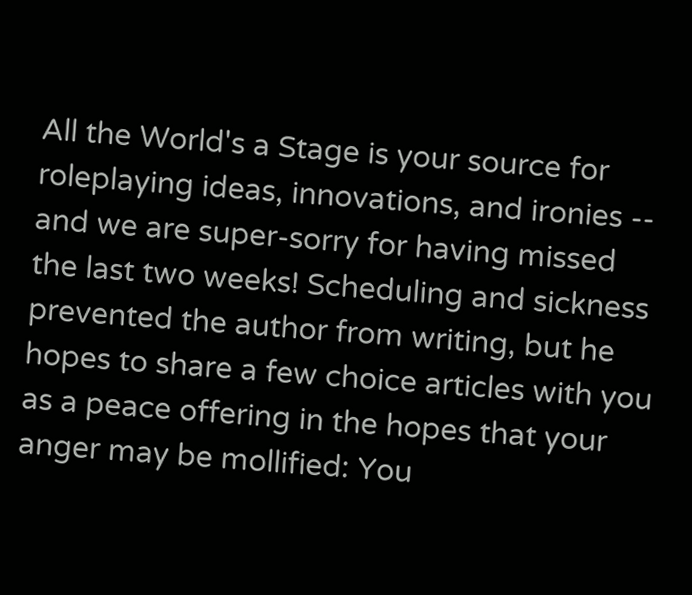All the World's a Stage is your source for roleplaying ideas, innovations, and ironies -- and we are super-sorry for having missed the last two weeks! Scheduling and sickness prevented the author from writing, but he hopes to share a few choice articles with you as a peace offering in the hopes that your anger may be mollified: You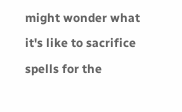might wonder what it's like to sacrifice spells for the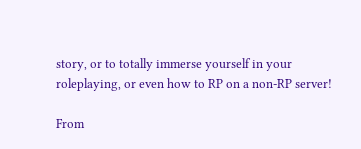story, or to totally immerse yourself in your roleplaying, or even how to RP on a non-RP server!

From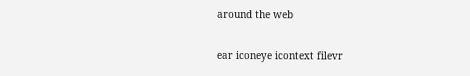around the web

ear iconeye icontext filevr